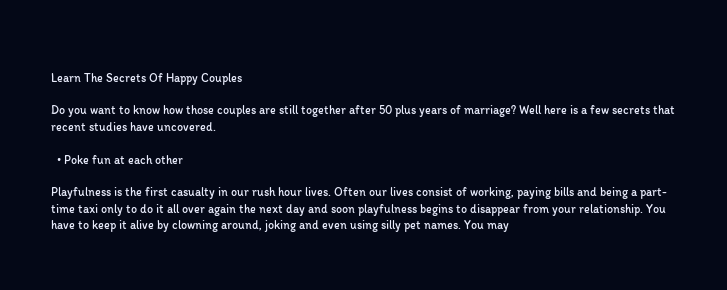Learn The Secrets Of Happy Couples

Do you want to know how those couples are still together after 50 plus years of marriage? Well here is a few secrets that recent studies have uncovered.

  • Poke fun at each other

Playfulness is the first casualty in our rush hour lives. Often our lives consist of working, paying bills and being a part-time taxi only to do it all over again the next day and soon playfulness begins to disappear from your relationship. You have to keep it alive by clowning around, joking and even using silly pet names. You may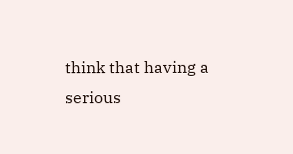think that having a serious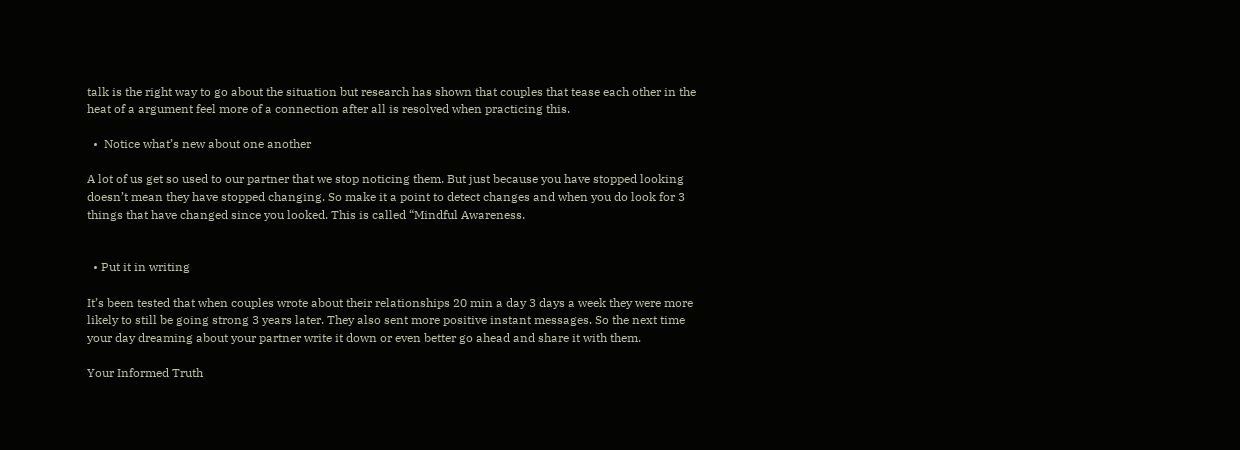talk is the right way to go about the situation but research has shown that couples that tease each other in the heat of a argument feel more of a connection after all is resolved when practicing this.

  •  Notice what’s new about one another

A lot of us get so used to our partner that we stop noticing them. But just because you have stopped looking doesn’t mean they have stopped changing. So make it a point to detect changes and when you do look for 3 things that have changed since you looked. This is called “Mindful Awareness.


  • Put it in writing

It’s been tested that when couples wrote about their relationships 20 min a day 3 days a week they were more likely to still be going strong 3 years later. They also sent more positive instant messages. So the next time your day dreaming about your partner write it down or even better go ahead and share it with them.

Your Informed Truth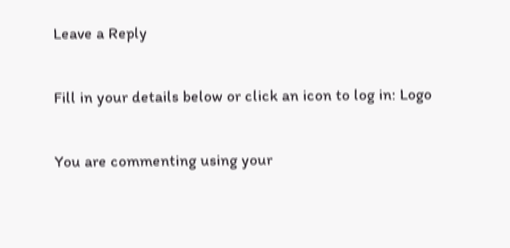Leave a Reply

Fill in your details below or click an icon to log in: Logo

You are commenting using your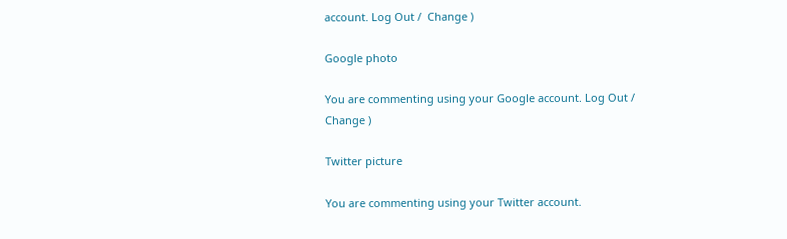account. Log Out /  Change )

Google photo

You are commenting using your Google account. Log Out /  Change )

Twitter picture

You are commenting using your Twitter account.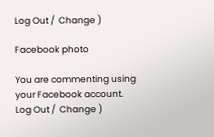Log Out /  Change )

Facebook photo

You are commenting using your Facebook account. Log Out /  Change )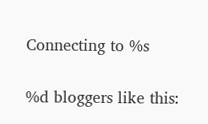Connecting to %s

%d bloggers like this: